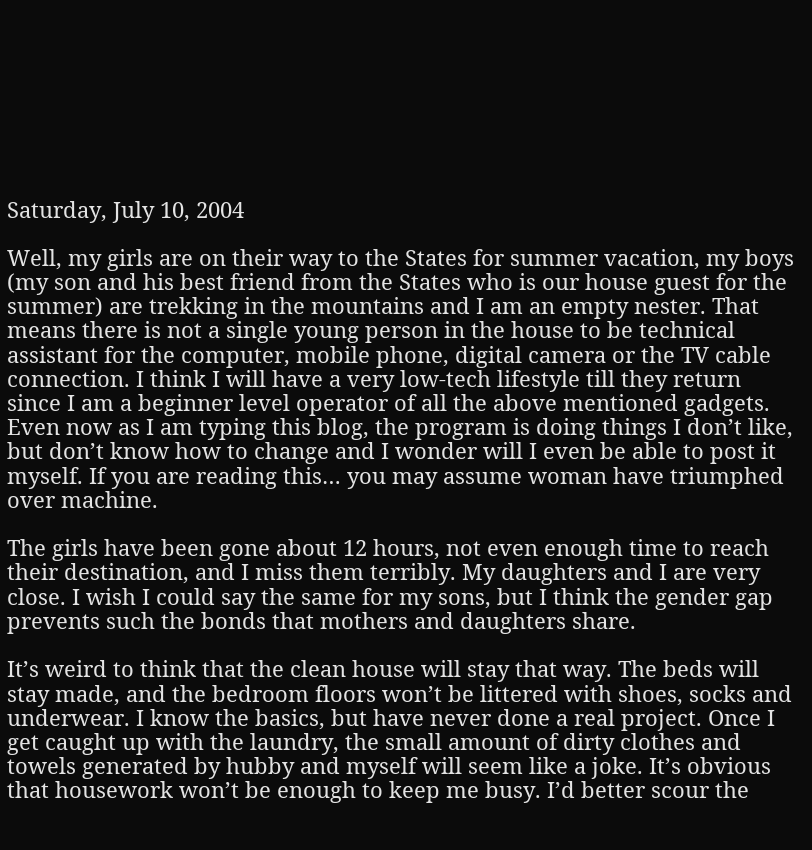Saturday, July 10, 2004

Well, my girls are on their way to the States for summer vacation, my boys (my son and his best friend from the States who is our house guest for the summer) are trekking in the mountains and I am an empty nester. That means there is not a single young person in the house to be technical assistant for the computer, mobile phone, digital camera or the TV cable connection. I think I will have a very low-tech lifestyle till they return since I am a beginner level operator of all the above mentioned gadgets. Even now as I am typing this blog, the program is doing things I don’t like, but don’t know how to change and I wonder will I even be able to post it myself. If you are reading this… you may assume woman have triumphed over machine.

The girls have been gone about 12 hours, not even enough time to reach their destination, and I miss them terribly. My daughters and I are very close. I wish I could say the same for my sons, but I think the gender gap prevents such the bonds that mothers and daughters share.

It’s weird to think that the clean house will stay that way. The beds will stay made, and the bedroom floors won’t be littered with shoes, socks and underwear. I know the basics, but have never done a real project. Once I get caught up with the laundry, the small amount of dirty clothes and towels generated by hubby and myself will seem like a joke. It’s obvious that housework won’t be enough to keep me busy. I’d better scour the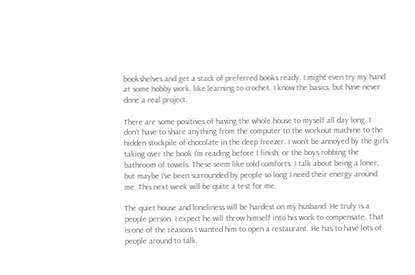bookshelves and get a stack of preferred books ready. I might even try my hand at some hobby work, like learning to crochet. I know the basics, but have never done a real project.

There are some positives of having the whole house to myself all day long. I don’t have to share anything from the computer to the workout machine to the hidden stockpile of chocolate in the deep freezer. I won’t be annoyed by the girls taking over the book I’m reading before I finish, or the boys robbing the bathroom of towels. These seem like cold comforts. I talk about being a loner, but maybe I’ve been surrounded by people so long I need their energy around me. This next week will be quite a test for me.

The quiet house and loneliness will be hardest on my husband. He truly is a people person. I expect he will throw himself into his work to compensate. That is one of the reasons I wanted him to open a restaurant. He has to have lots of people around to talk,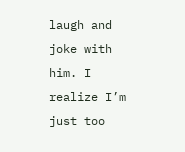laugh and joke with him. I realize I’m just too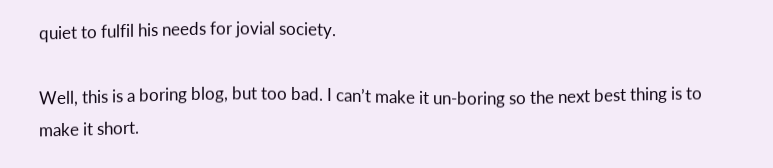quiet to fulfil his needs for jovial society.

Well, this is a boring blog, but too bad. I can’t make it un-boring so the next best thing is to make it short.